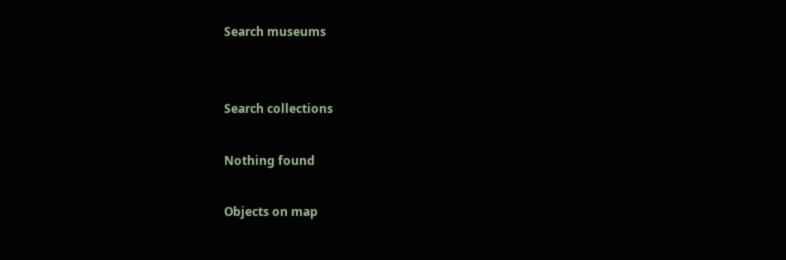Search museums


Search collections

Nothing found

Objects on map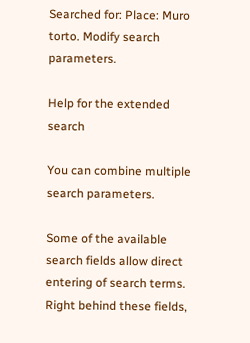Searched for: Place: Muro torto. Modify search parameters.

Help for the extended search

You can combine multiple search parameters.

Some of the available search fields allow direct entering of search terms. Right behind these fields,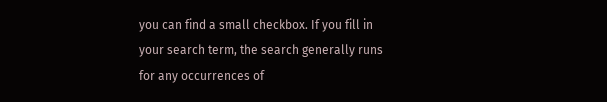you can find a small checkbox. If you fill in your search term, the search generally runs for any occurrences of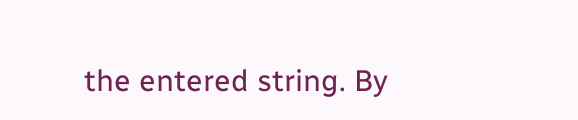the entered string. By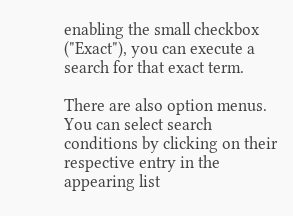enabling the small checkbox ("Exact"), you can execute a search for that exact term.

There are also option menus. You can select search conditions by clicking on their respective entry in the appearing list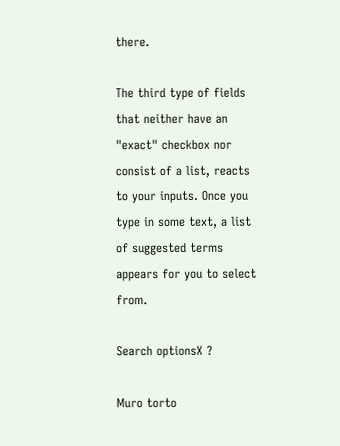there.

The third type of fields that neither have an "exact" checkbox nor consist of a list, reacts to your inputs. Once you type in some text, a list of suggested terms appears for you to select from.

Search optionsX ?

Muro torto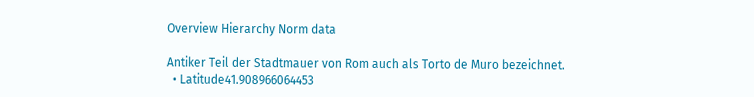Overview Hierarchy Norm data

Antiker Teil der Stadtmauer von Rom auch als Torto de Muro bezeichnet.
  • Latitude41.908966064453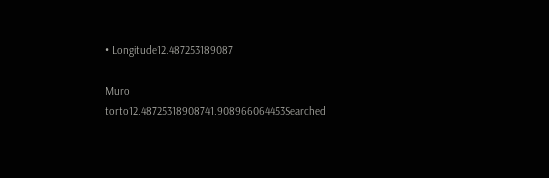• Longitude12.487253189087

Muro torto12.48725318908741.908966064453Searched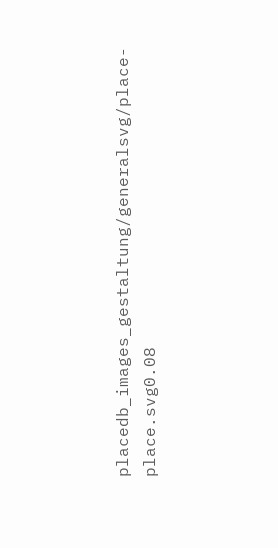placedb_images_gestaltung/generalsvg/place-place.svg0.08